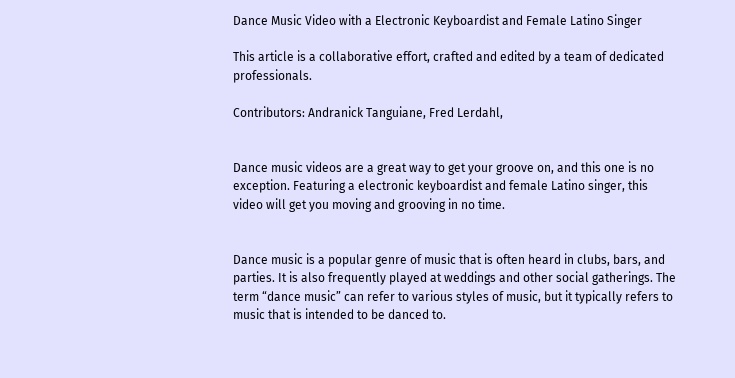Dance Music Video with a Electronic Keyboardist and Female Latino Singer

This article is a collaborative effort, crafted and edited by a team of dedicated professionals.

Contributors: Andranick Tanguiane, Fred Lerdahl,


Dance music videos are a great way to get your groove on, and this one is no exception. Featuring a electronic keyboardist and female Latino singer, this video will get you moving and grooving in no time.


Dance music is a popular genre of music that is often heard in clubs, bars, and parties. It is also frequently played at weddings and other social gatherings. The term “dance music” can refer to various styles of music, but it typically refers to music that is intended to be danced to.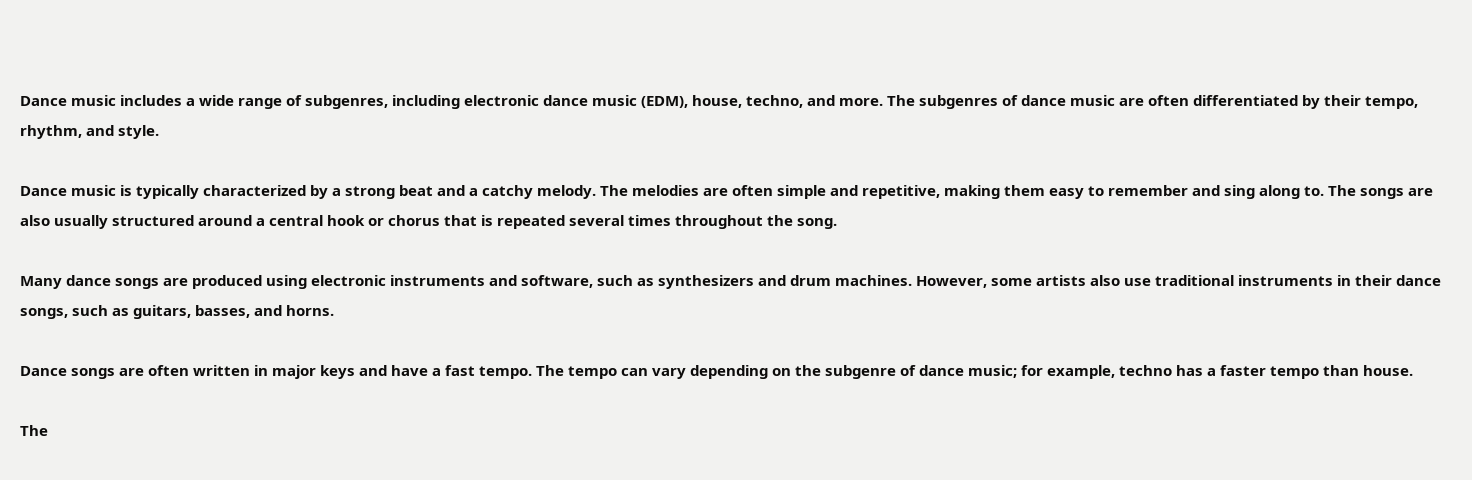Dance music includes a wide range of subgenres, including electronic dance music (EDM), house, techno, and more. The subgenres of dance music are often differentiated by their tempo, rhythm, and style.

Dance music is typically characterized by a strong beat and a catchy melody. The melodies are often simple and repetitive, making them easy to remember and sing along to. The songs are also usually structured around a central hook or chorus that is repeated several times throughout the song.

Many dance songs are produced using electronic instruments and software, such as synthesizers and drum machines. However, some artists also use traditional instruments in their dance songs, such as guitars, basses, and horns.

Dance songs are often written in major keys and have a fast tempo. The tempo can vary depending on the subgenre of dance music; for example, techno has a faster tempo than house.

The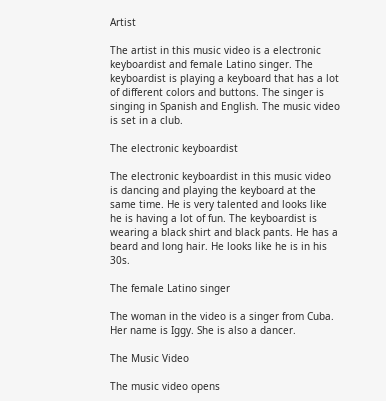Artist

The artist in this music video is a electronic keyboardist and female Latino singer. The keyboardist is playing a keyboard that has a lot of different colors and buttons. The singer is singing in Spanish and English. The music video is set in a club.

The electronic keyboardist

The electronic keyboardist in this music video is dancing and playing the keyboard at the same time. He is very talented and looks like he is having a lot of fun. The keyboardist is wearing a black shirt and black pants. He has a beard and long hair. He looks like he is in his 30s.

The female Latino singer

The woman in the video is a singer from Cuba. Her name is Iggy. She is also a dancer.

The Music Video

The music video opens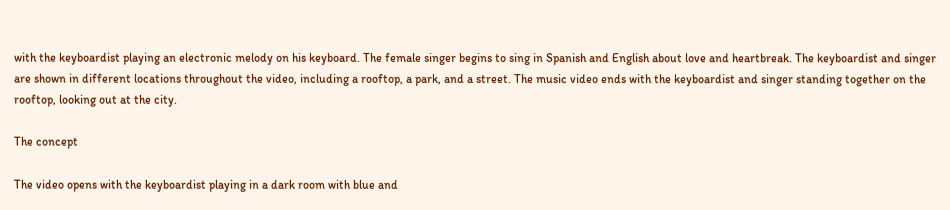with the keyboardist playing an electronic melody on his keyboard. The female singer begins to sing in Spanish and English about love and heartbreak. The keyboardist and singer are shown in different locations throughout the video, including a rooftop, a park, and a street. The music video ends with the keyboardist and singer standing together on the rooftop, looking out at the city.

The concept

The video opens with the keyboardist playing in a dark room with blue and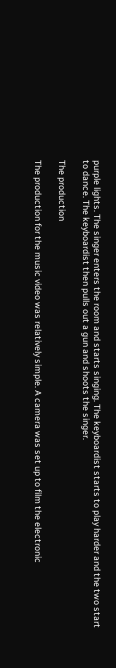purple lights. The singer enters the room and starts singing. The keyboardist starts to play harder and the two start to dance. The keyboardist then pulls out a gun and shoots the singer.

The production

The production for the music video was relatively simple. A camera was set up to film the electronic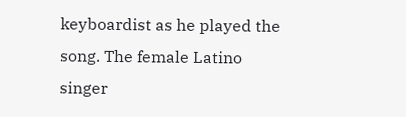keyboardist as he played the song. The female Latino singer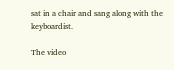sat in a chair and sang along with the keyboardist.

The video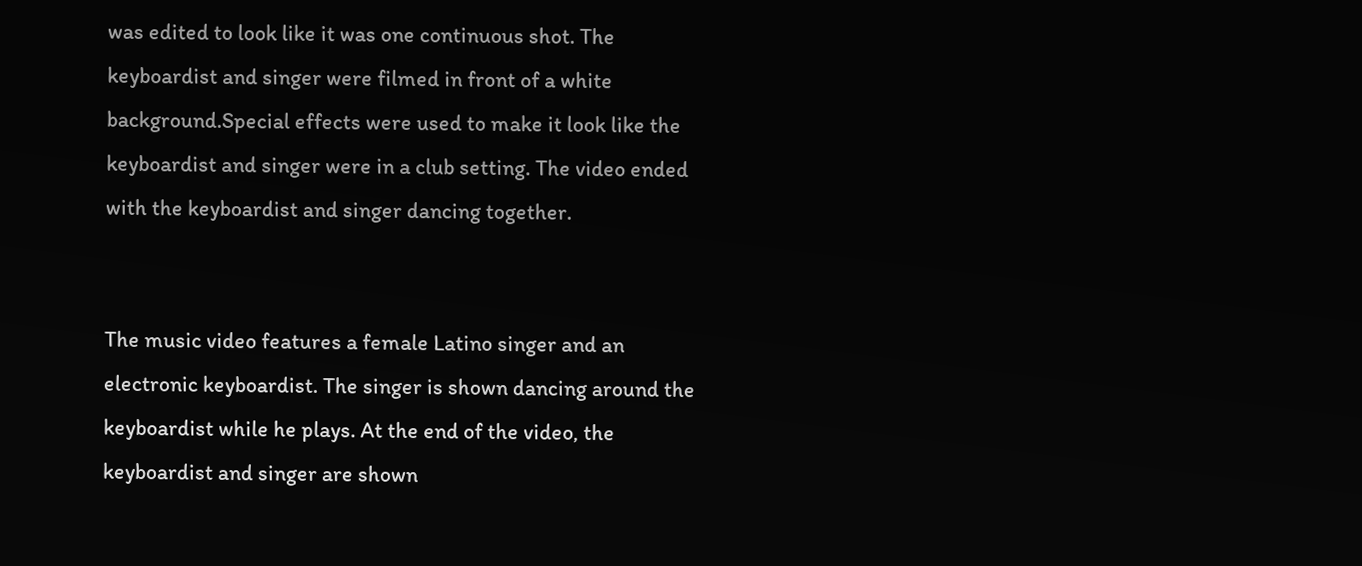was edited to look like it was one continuous shot. The keyboardist and singer were filmed in front of a white background.Special effects were used to make it look like the keyboardist and singer were in a club setting. The video ended with the keyboardist and singer dancing together.


The music video features a female Latino singer and an electronic keyboardist. The singer is shown dancing around the keyboardist while he plays. At the end of the video, the keyboardist and singer are shown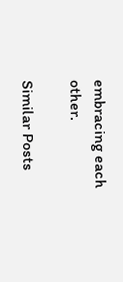embracing each other.

Similar Posts